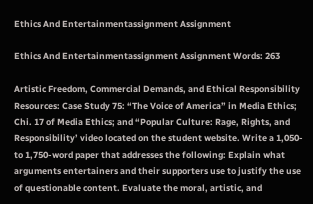Ethics And Entertainmentassignment Assignment

Ethics And Entertainmentassignment Assignment Words: 263

Artistic Freedom, Commercial Demands, and Ethical Responsibility Resources: Case Study 75: “The Voice of America” in Media Ethics; Chi. 17 of Media Ethics; and “Popular Culture: Rage, Rights, and Responsibility’ video located on the student website. Write a 1,050- to 1,750-word paper that addresses the following: Explain what arguments entertainers and their supporters use to justify the use of questionable content. Evaluate the moral, artistic, and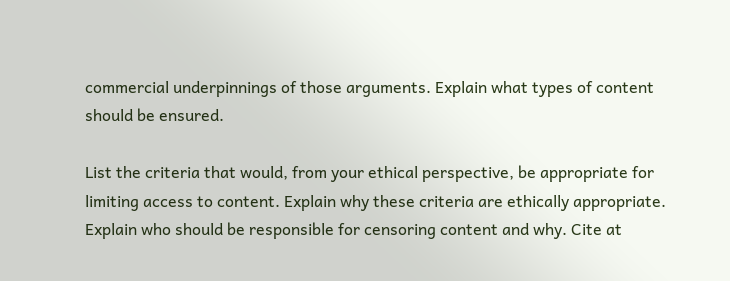commercial underpinnings of those arguments. Explain what types of content should be ensured.

List the criteria that would, from your ethical perspective, be appropriate for limiting access to content. Explain why these criteria are ethically appropriate. Explain who should be responsible for censoring content and why. Cite at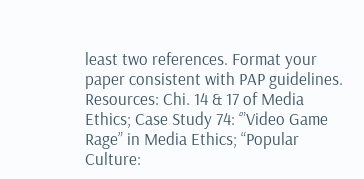least two references. Format your paper consistent with PAP guidelines. Resources: Chi. 14 & 17 of Media Ethics; Case Study 74: ‘”Video Game Rage” in Media Ethics; “Popular Culture: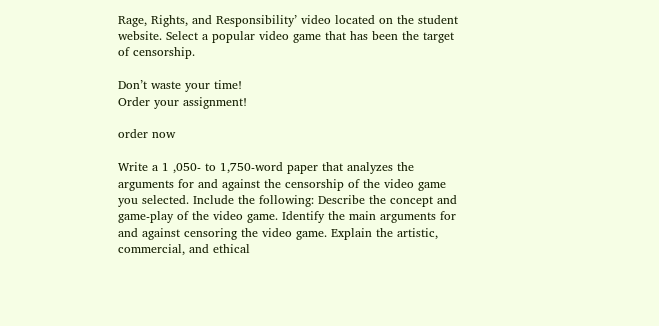Rage, Rights, and Responsibility’ video located on the student website. Select a popular video game that has been the target of censorship.

Don’t waste your time!
Order your assignment!

order now

Write a 1 ,050- to 1,750-word paper that analyzes the arguments for and against the censorship of the video game you selected. Include the following: Describe the concept and game-play of the video game. Identify the main arguments for and against censoring the video game. Explain the artistic, commercial, and ethical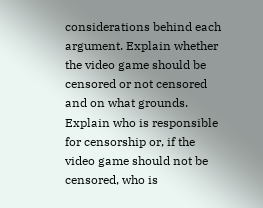considerations behind each argument. Explain whether the video game should be censored or not censored and on what grounds. Explain who is responsible for censorship or, if the video game should not be censored, who is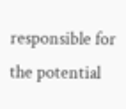responsible for the potential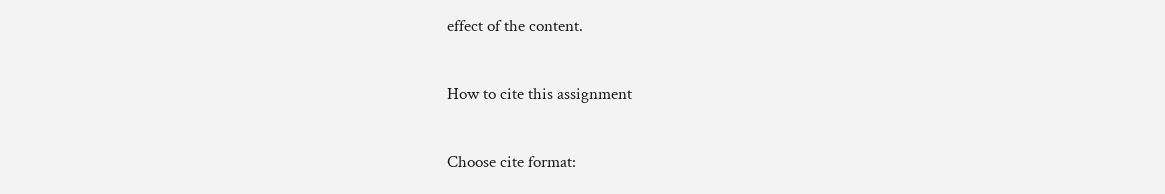effect of the content.

How to cite this assignment

Choose cite format: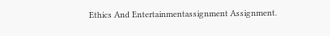Ethics And Entertainmentassignment Assignment.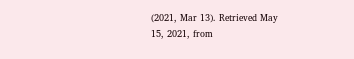(2021, Mar 13). Retrieved May 15, 2021, from